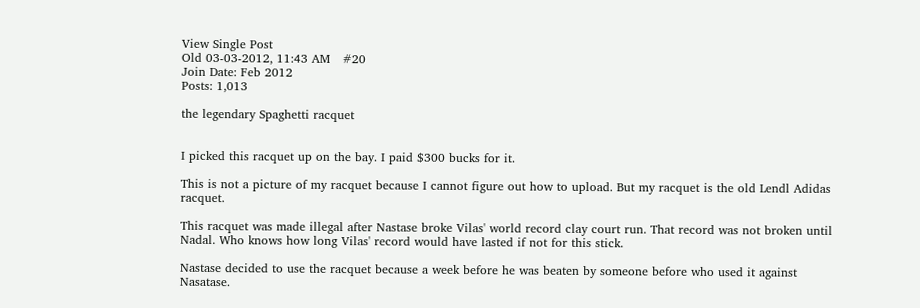View Single Post
Old 03-03-2012, 11:43 AM   #20
Join Date: Feb 2012
Posts: 1,013

the legendary Spaghetti racquet


I picked this racquet up on the bay. I paid $300 bucks for it.

This is not a picture of my racquet because I cannot figure out how to upload. But my racquet is the old Lendl Adidas racquet.

This racquet was made illegal after Nastase broke Vilas' world record clay court run. That record was not broken until Nadal. Who knows how long Vilas' record would have lasted if not for this stick.

Nastase decided to use the racquet because a week before he was beaten by someone before who used it against Nasatase.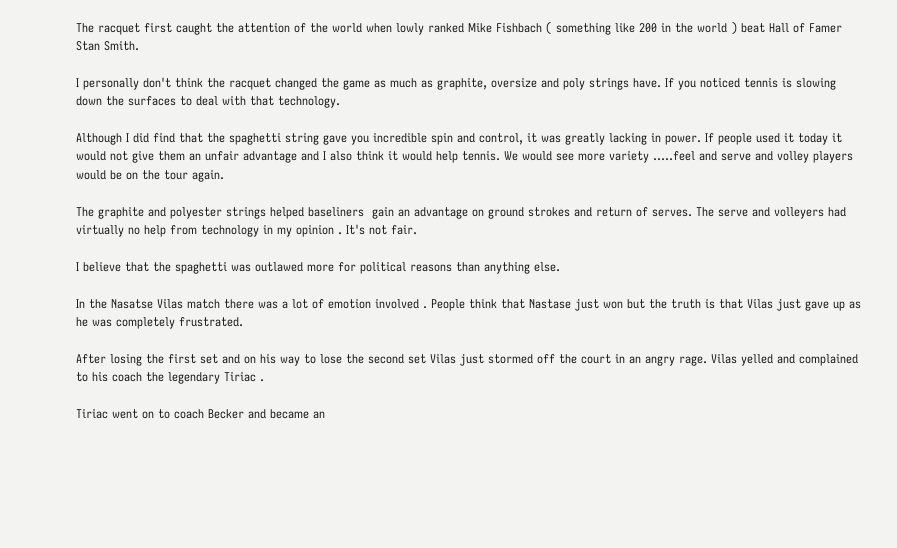The racquet first caught the attention of the world when lowly ranked Mike Fishbach ( something like 200 in the world ) beat Hall of Famer Stan Smith.

I personally don't think the racquet changed the game as much as graphite, oversize and poly strings have. If you noticed tennis is slowing down the surfaces to deal with that technology.

Although I did find that the spaghetti string gave you incredible spin and control, it was greatly lacking in power. If people used it today it would not give them an unfair advantage and I also think it would help tennis. We would see more variety .....feel and serve and volley players would be on the tour again.

The graphite and polyester strings helped baseliners  gain an advantage on ground strokes and return of serves. The serve and volleyers had virtually no help from technology in my opinion . It's not fair.

I believe that the spaghetti was outlawed more for political reasons than anything else.

In the Nasatse Vilas match there was a lot of emotion involved . People think that Nastase just won but the truth is that Vilas just gave up as he was completely frustrated.

After losing the first set and on his way to lose the second set Vilas just stormed off the court in an angry rage. Vilas yelled and complained to his coach the legendary Tiriac .

Tiriac went on to coach Becker and became an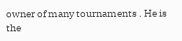owner of many tournaments . He is the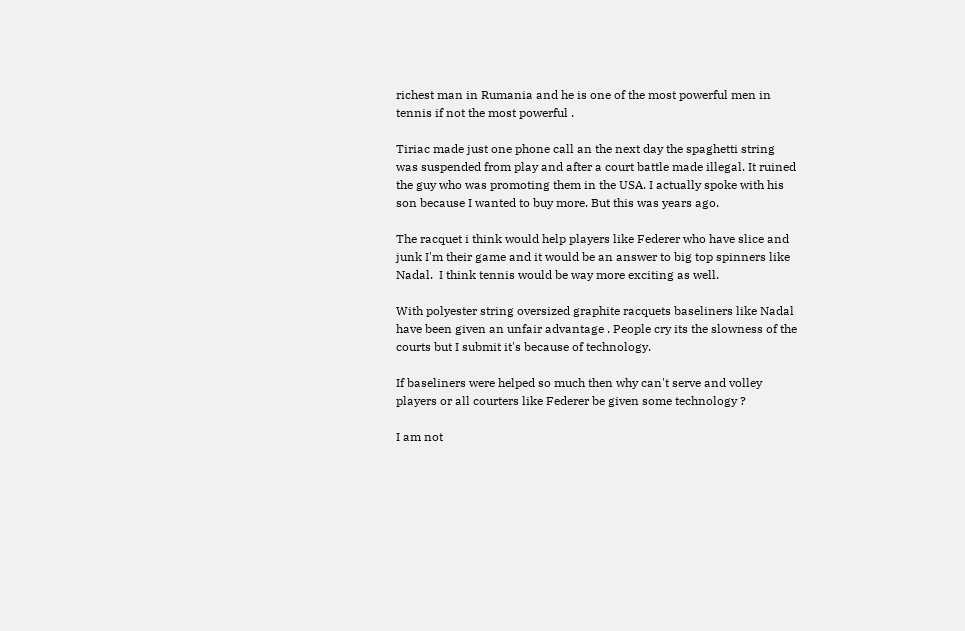richest man in Rumania and he is one of the most powerful men in tennis if not the most powerful .

Tiriac made just one phone call an the next day the spaghetti string was suspended from play and after a court battle made illegal. It ruined the guy who was promoting them in the USA. I actually spoke with his son because I wanted to buy more. But this was years ago.

The racquet i think would help players like Federer who have slice and junk I'm their game and it would be an answer to big top spinners like Nadal.  I think tennis would be way more exciting as well.

With polyester string oversized graphite racquets baseliners like Nadal have been given an unfair advantage . People cry its the slowness of the courts but I submit it's because of technology.

If baseliners were helped so much then why can't serve and volley players or all courters like Federer be given some technology ?

I am not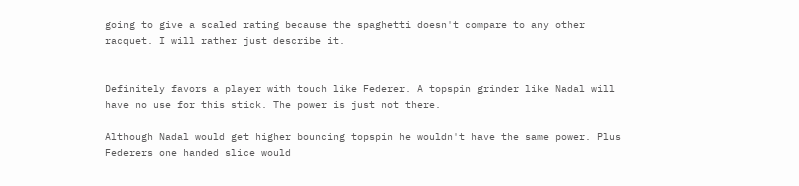going to give a scaled rating because the spaghetti doesn't compare to any other racquet. I will rather just describe it.


Definitely favors a player with touch like Federer. A topspin grinder like Nadal will have no use for this stick. The power is just not there.

Although Nadal would get higher bouncing topspin he wouldn't have the same power. Plus Federers one handed slice would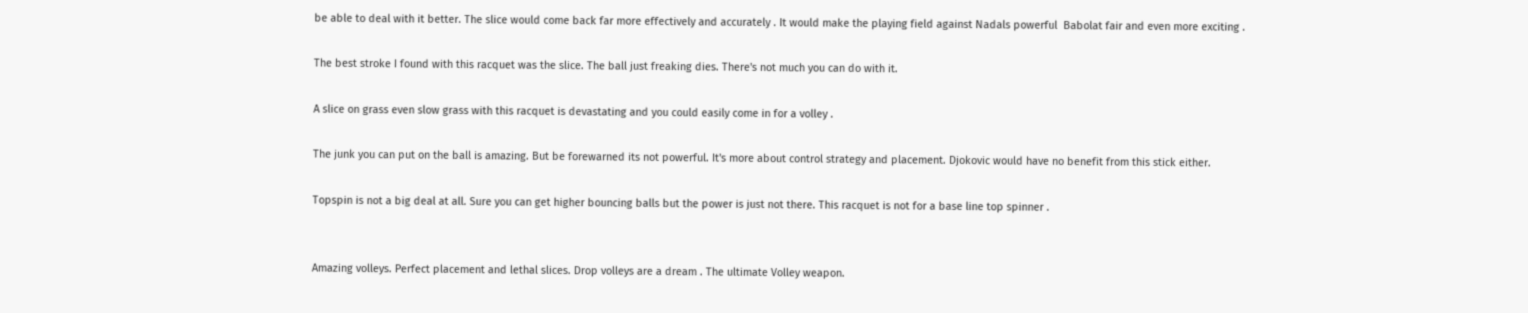be able to deal with it better. The slice would come back far more effectively and accurately . It would make the playing field against Nadals powerful  Babolat fair and even more exciting .

The best stroke I found with this racquet was the slice. The ball just freaking dies. There's not much you can do with it.

A slice on grass even slow grass with this racquet is devastating and you could easily come in for a volley .

The junk you can put on the ball is amazing. But be forewarned its not powerful. It's more about control strategy and placement. Djokovic would have no benefit from this stick either.

Topspin is not a big deal at all. Sure you can get higher bouncing balls but the power is just not there. This racquet is not for a base line top spinner .


Amazing volleys. Perfect placement and lethal slices. Drop volleys are a dream . The ultimate Volley weapon.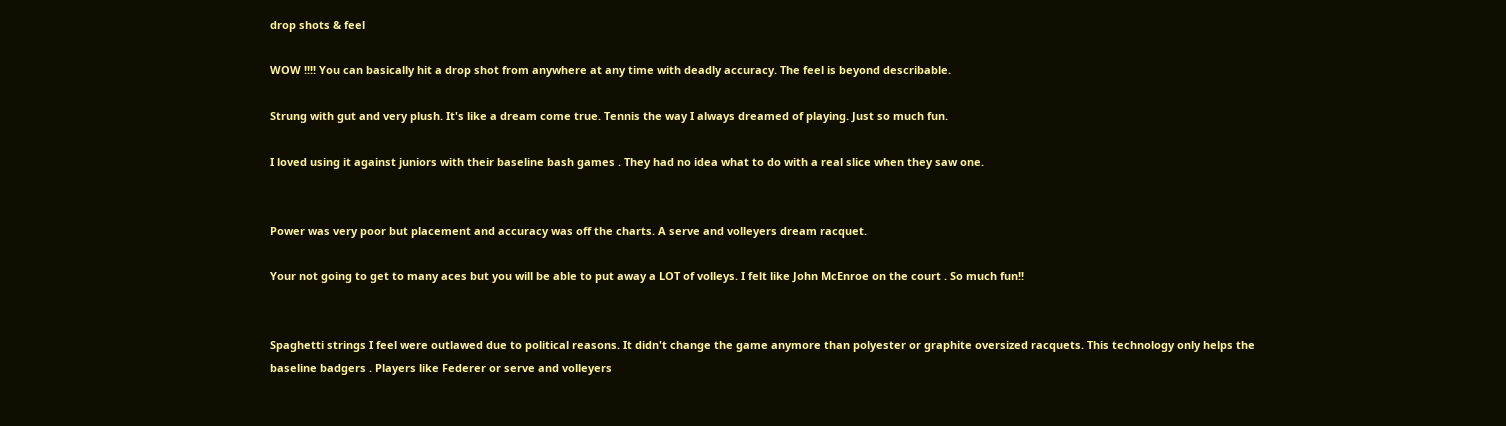drop shots & feel

WOW !!!! You can basically hit a drop shot from anywhere at any time with deadly accuracy. The feel is beyond describable.

Strung with gut and very plush. It's like a dream come true. Tennis the way I always dreamed of playing. Just so much fun.

I loved using it against juniors with their baseline bash games . They had no idea what to do with a real slice when they saw one.


Power was very poor but placement and accuracy was off the charts. A serve and volleyers dream racquet.

Your not going to get to many aces but you will be able to put away a LOT of volleys. I felt like John McEnroe on the court . So much fun!!


Spaghetti strings I feel were outlawed due to political reasons. It didn't change the game anymore than polyester or graphite oversized racquets. This technology only helps the baseline badgers . Players like Federer or serve and volleyers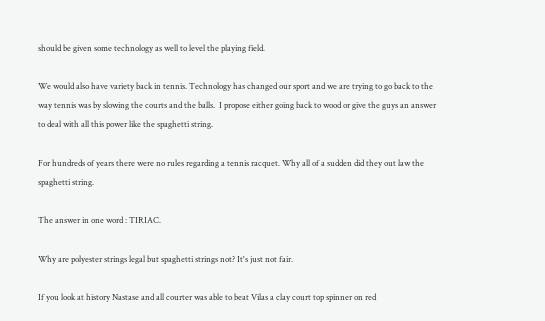should be given some technology as well to level the playing field.

We would also have variety back in tennis. Technology has changed our sport and we are trying to go back to the way tennis was by slowing the courts and the balls.  I propose either going back to wood or give the guys an answer to deal with all this power like the spaghetti string.

For hundreds of years there were no rules regarding a tennis racquet. Why all of a sudden did they out law the spaghetti string.

The answer in one word : TIRIAC.

Why are polyester strings legal but spaghetti strings not? It's just not fair.

If you look at history Nastase and all courter was able to beat Vilas a clay court top spinner on red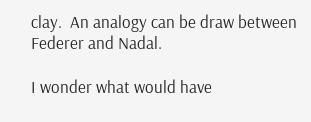clay.  An analogy can be draw between Federer and Nadal.

I wonder what would have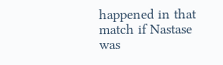happened in that match if Nastase was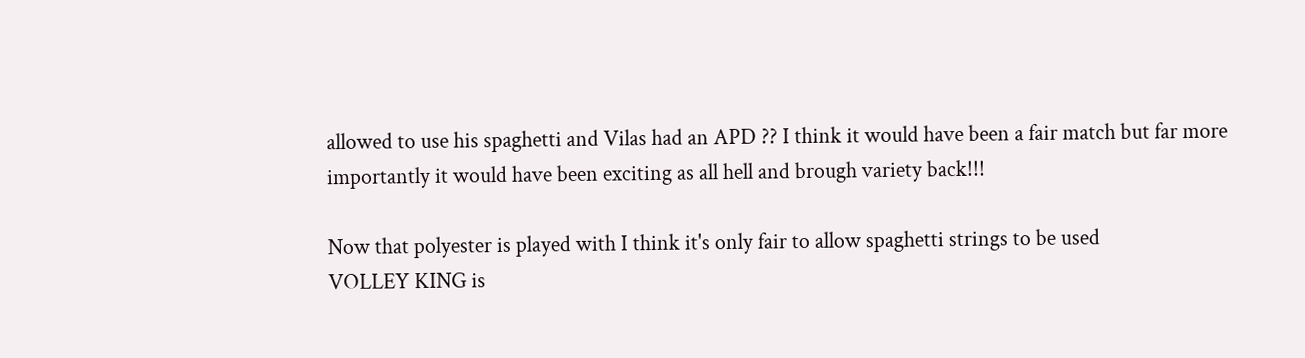allowed to use his spaghetti and Vilas had an APD ?? I think it would have been a fair match but far more importantly it would have been exciting as all hell and brough variety back!!!

Now that polyester is played with I think it's only fair to allow spaghetti strings to be used
VOLLEY KING is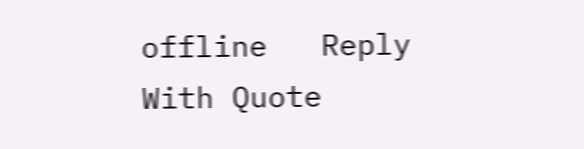offline   Reply With Quote